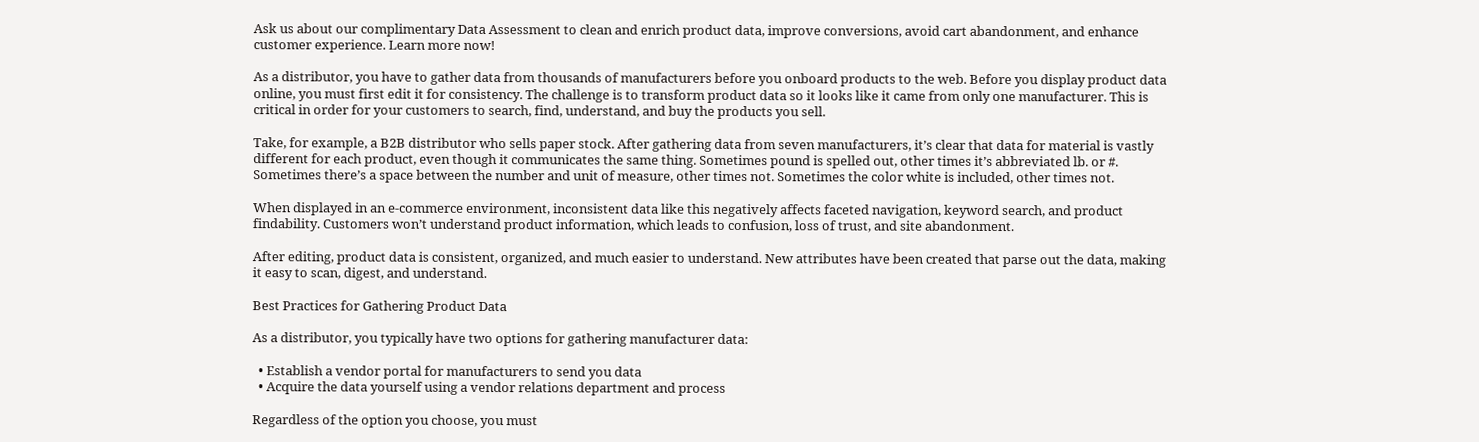Ask us about our complimentary Data Assessment to clean and enrich product data, improve conversions, avoid cart abandonment, and enhance customer experience. Learn more now!

As a distributor, you have to gather data from thousands of manufacturers before you onboard products to the web. Before you display product data online, you must first edit it for consistency. The challenge is to transform product data so it looks like it came from only one manufacturer. This is critical in order for your customers to search, find, understand, and buy the products you sell.

Take, for example, a B2B distributor who sells paper stock. After gathering data from seven manufacturers, it’s clear that data for material is vastly different for each product, even though it communicates the same thing. Sometimes pound is spelled out, other times it’s abbreviated lb. or #. Sometimes there’s a space between the number and unit of measure, other times not. Sometimes the color white is included, other times not.

When displayed in an e-commerce environment, inconsistent data like this negatively affects faceted navigation, keyword search, and product findability. Customers won’t understand product information, which leads to confusion, loss of trust, and site abandonment.

After editing, product data is consistent, organized, and much easier to understand. New attributes have been created that parse out the data, making it easy to scan, digest, and understand.

Best Practices for Gathering Product Data

As a distributor, you typically have two options for gathering manufacturer data:

  • Establish a vendor portal for manufacturers to send you data
  • Acquire the data yourself using a vendor relations department and process

Regardless of the option you choose, you must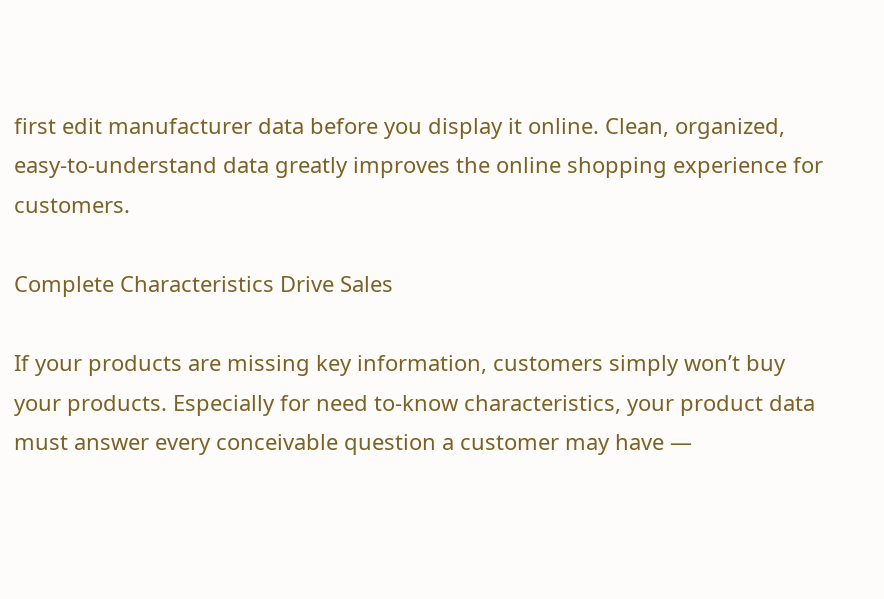first edit manufacturer data before you display it online. Clean, organized, easy-to-understand data greatly improves the online shopping experience for customers.

Complete Characteristics Drive Sales

If your products are missing key information, customers simply won’t buy your products. Especially for need to-know characteristics, your product data must answer every conceivable question a customer may have —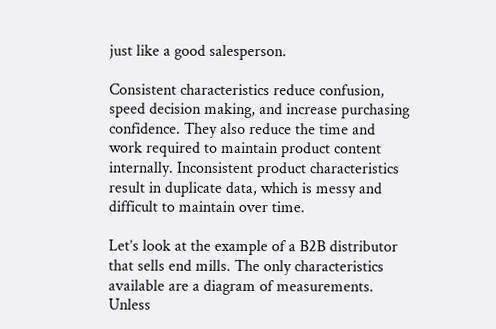just like a good salesperson.

Consistent characteristics reduce confusion, speed decision making, and increase purchasing confidence. They also reduce the time and work required to maintain product content internally. Inconsistent product characteristics result in duplicate data, which is messy and difficult to maintain over time.

Let’s look at the example of a B2B distributor that sells end mills. The only characteristics available are a diagram of measurements. Unless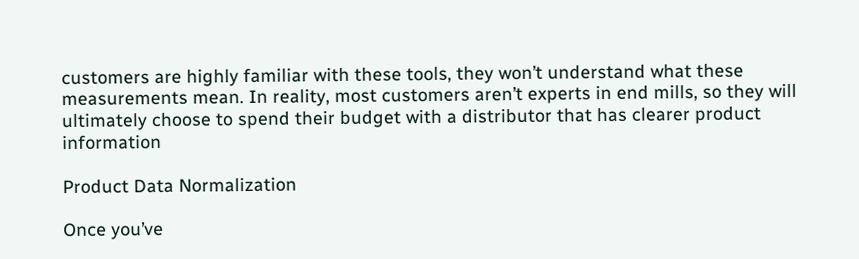customers are highly familiar with these tools, they won’t understand what these measurements mean. In reality, most customers aren’t experts in end mills, so they will ultimately choose to spend their budget with a distributor that has clearer product information

Product Data Normalization

Once you’ve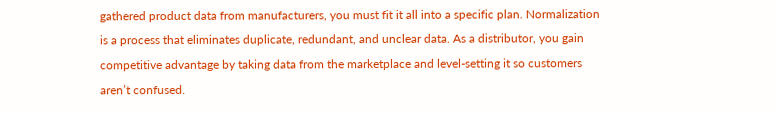gathered product data from manufacturers, you must fit it all into a specific plan. Normalization is a process that eliminates duplicate, redundant, and unclear data. As a distributor, you gain competitive advantage by taking data from the marketplace and level-setting it so customers aren’t confused.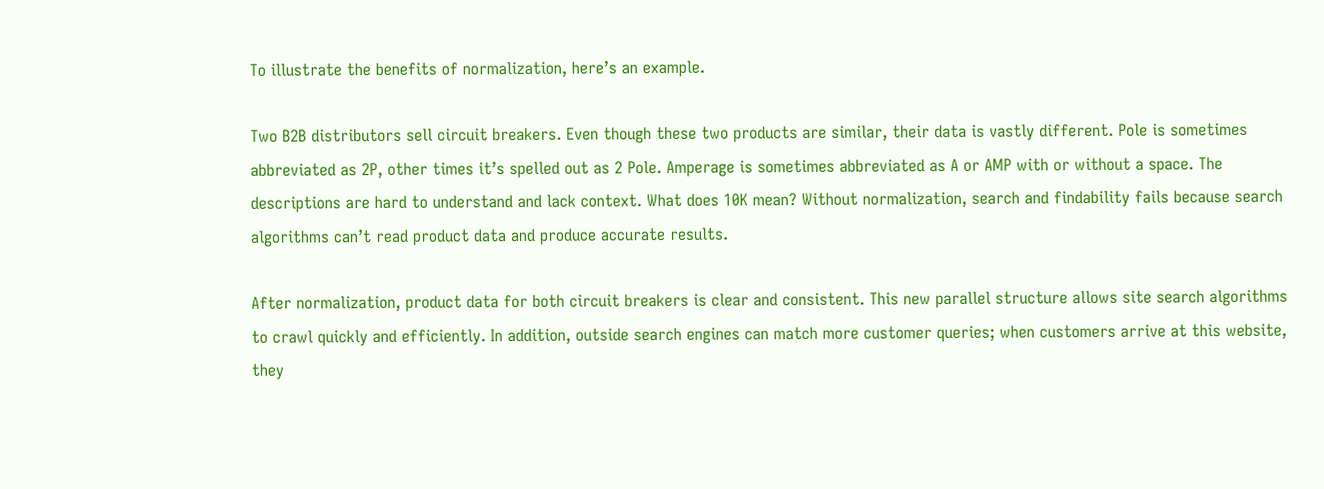To illustrate the benefits of normalization, here’s an example.

Two B2B distributors sell circuit breakers. Even though these two products are similar, their data is vastly different. Pole is sometimes abbreviated as 2P, other times it’s spelled out as 2 Pole. Amperage is sometimes abbreviated as A or AMP with or without a space. The descriptions are hard to understand and lack context. What does 10K mean? Without normalization, search and findability fails because search algorithms can’t read product data and produce accurate results.

After normalization, product data for both circuit breakers is clear and consistent. This new parallel structure allows site search algorithms to crawl quickly and efficiently. In addition, outside search engines can match more customer queries; when customers arrive at this website, they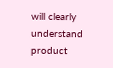will clearly understand product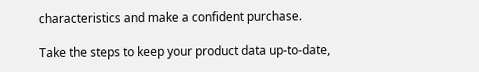characteristics and make a confident purchase.

Take the steps to keep your product data up-to-date,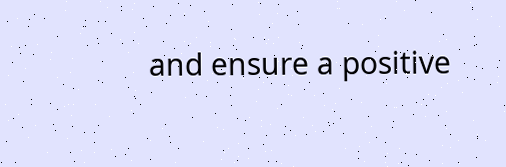and ensure a positive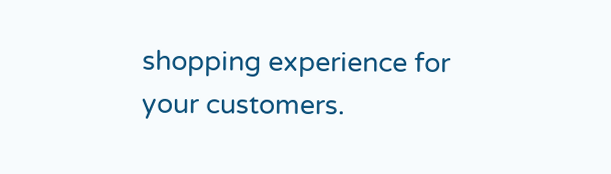shopping experience for your customers.